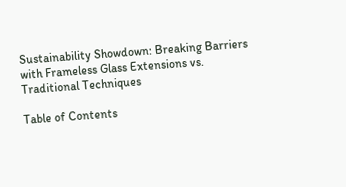Sustainability Showdown: Breaking Barriers with Frameless Glass Extensions vs. Traditional Techniques

Table of Contents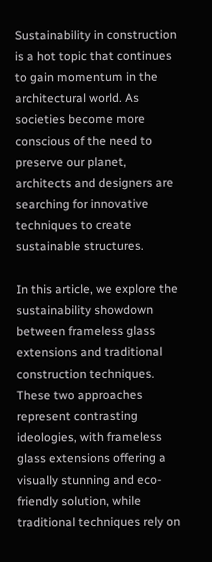Sustainability in construction is a hot topic that continues to gain momentum in the architectural world. As societies become more conscious of the need to preserve our planet, architects and designers are searching for innovative techniques to create sustainable structures.

In this article, we explore the sustainability showdown between frameless glass extensions and traditional construction techniques. These two approaches represent contrasting ideologies, with frameless glass extensions offering a visually stunning and eco-friendly solution, while traditional techniques rely on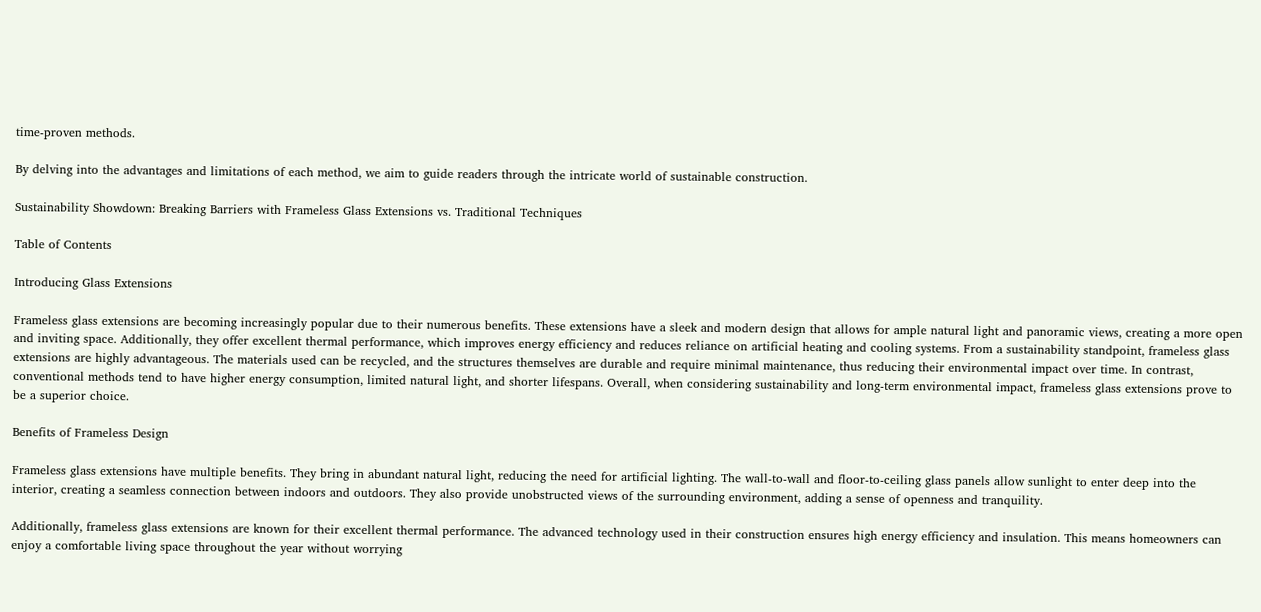time-proven methods.

By delving into the advantages and limitations of each method, we aim to guide readers through the intricate world of sustainable construction.

Sustainability Showdown: Breaking Barriers with Frameless Glass Extensions vs. Traditional Techniques

Table of Contents

Introducing Glass Extensions

Frameless glass extensions are becoming increasingly popular due to their numerous benefits. These extensions have a sleek and modern design that allows for ample natural light and panoramic views, creating a more open and inviting space. Additionally, they offer excellent thermal performance, which improves energy efficiency and reduces reliance on artificial heating and cooling systems. From a sustainability standpoint, frameless glass extensions are highly advantageous. The materials used can be recycled, and the structures themselves are durable and require minimal maintenance, thus reducing their environmental impact over time. In contrast, conventional methods tend to have higher energy consumption, limited natural light, and shorter lifespans. Overall, when considering sustainability and long-term environmental impact, frameless glass extensions prove to be a superior choice.

Benefits of Frameless Design

Frameless glass extensions have multiple benefits. They bring in abundant natural light, reducing the need for artificial lighting. The wall-to-wall and floor-to-ceiling glass panels allow sunlight to enter deep into the interior, creating a seamless connection between indoors and outdoors. They also provide unobstructed views of the surrounding environment, adding a sense of openness and tranquility.

Additionally, frameless glass extensions are known for their excellent thermal performance. The advanced technology used in their construction ensures high energy efficiency and insulation. This means homeowners can enjoy a comfortable living space throughout the year without worrying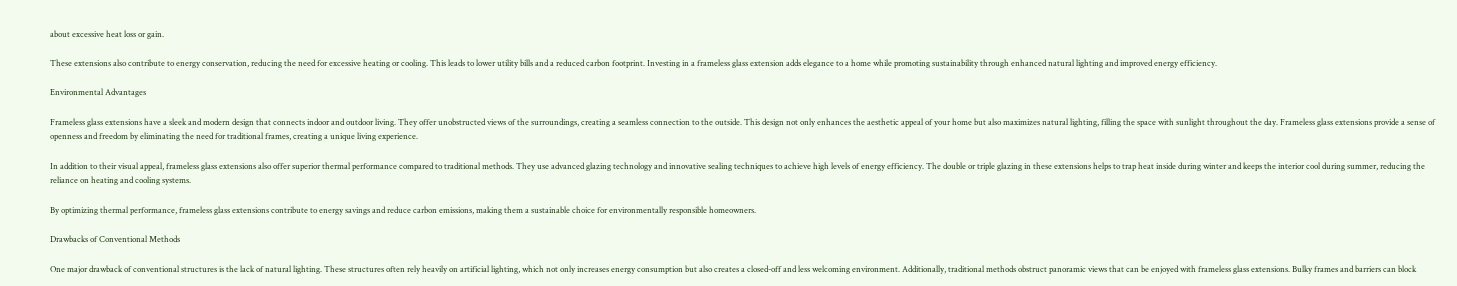about excessive heat loss or gain.

These extensions also contribute to energy conservation, reducing the need for excessive heating or cooling. This leads to lower utility bills and a reduced carbon footprint. Investing in a frameless glass extension adds elegance to a home while promoting sustainability through enhanced natural lighting and improved energy efficiency.

Environmental Advantages

Frameless glass extensions have a sleek and modern design that connects indoor and outdoor living. They offer unobstructed views of the surroundings, creating a seamless connection to the outside. This design not only enhances the aesthetic appeal of your home but also maximizes natural lighting, filling the space with sunlight throughout the day. Frameless glass extensions provide a sense of openness and freedom by eliminating the need for traditional frames, creating a unique living experience.

In addition to their visual appeal, frameless glass extensions also offer superior thermal performance compared to traditional methods. They use advanced glazing technology and innovative sealing techniques to achieve high levels of energy efficiency. The double or triple glazing in these extensions helps to trap heat inside during winter and keeps the interior cool during summer, reducing the reliance on heating and cooling systems.

By optimizing thermal performance, frameless glass extensions contribute to energy savings and reduce carbon emissions, making them a sustainable choice for environmentally responsible homeowners.

Drawbacks of Conventional Methods

One major drawback of conventional structures is the lack of natural lighting. These structures often rely heavily on artificial lighting, which not only increases energy consumption but also creates a closed-off and less welcoming environment. Additionally, traditional methods obstruct panoramic views that can be enjoyed with frameless glass extensions. Bulky frames and barriers can block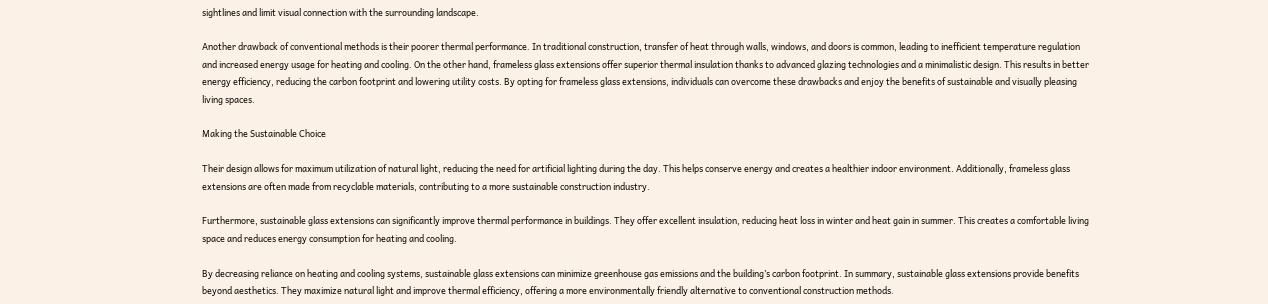sightlines and limit visual connection with the surrounding landscape.

Another drawback of conventional methods is their poorer thermal performance. In traditional construction, transfer of heat through walls, windows, and doors is common, leading to inefficient temperature regulation and increased energy usage for heating and cooling. On the other hand, frameless glass extensions offer superior thermal insulation thanks to advanced glazing technologies and a minimalistic design. This results in better energy efficiency, reducing the carbon footprint and lowering utility costs. By opting for frameless glass extensions, individuals can overcome these drawbacks and enjoy the benefits of sustainable and visually pleasing living spaces.

Making the Sustainable Choice

Their design allows for maximum utilization of natural light, reducing the need for artificial lighting during the day. This helps conserve energy and creates a healthier indoor environment. Additionally, frameless glass extensions are often made from recyclable materials, contributing to a more sustainable construction industry.

Furthermore, sustainable glass extensions can significantly improve thermal performance in buildings. They offer excellent insulation, reducing heat loss in winter and heat gain in summer. This creates a comfortable living space and reduces energy consumption for heating and cooling.

By decreasing reliance on heating and cooling systems, sustainable glass extensions can minimize greenhouse gas emissions and the building’s carbon footprint. In summary, sustainable glass extensions provide benefits beyond aesthetics. They maximize natural light and improve thermal efficiency, offering a more environmentally friendly alternative to conventional construction methods.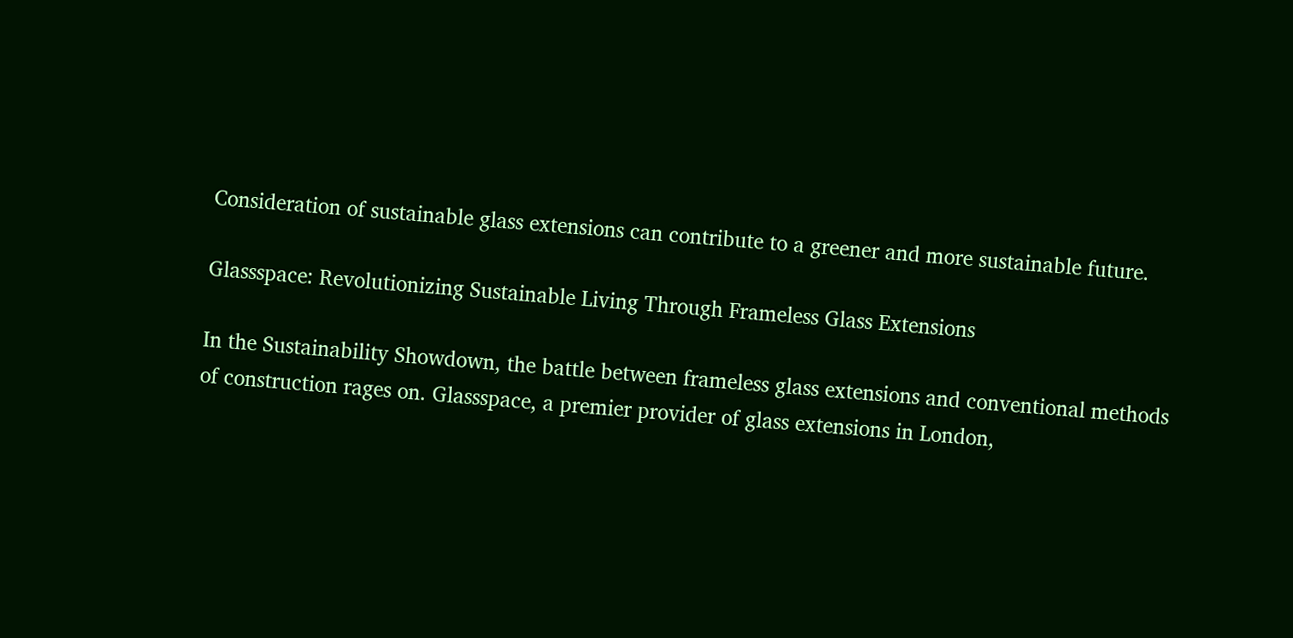Consideration of sustainable glass extensions can contribute to a greener and more sustainable future.

Glassspace: Revolutionizing Sustainable Living Through Frameless Glass Extensions

In the Sustainability Showdown, the battle between frameless glass extensions and conventional methods of construction rages on. Glassspace, a premier provider of glass extensions in London,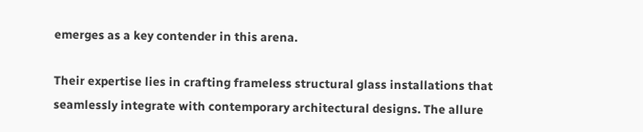emerges as a key contender in this arena.

Their expertise lies in crafting frameless structural glass installations that seamlessly integrate with contemporary architectural designs. The allure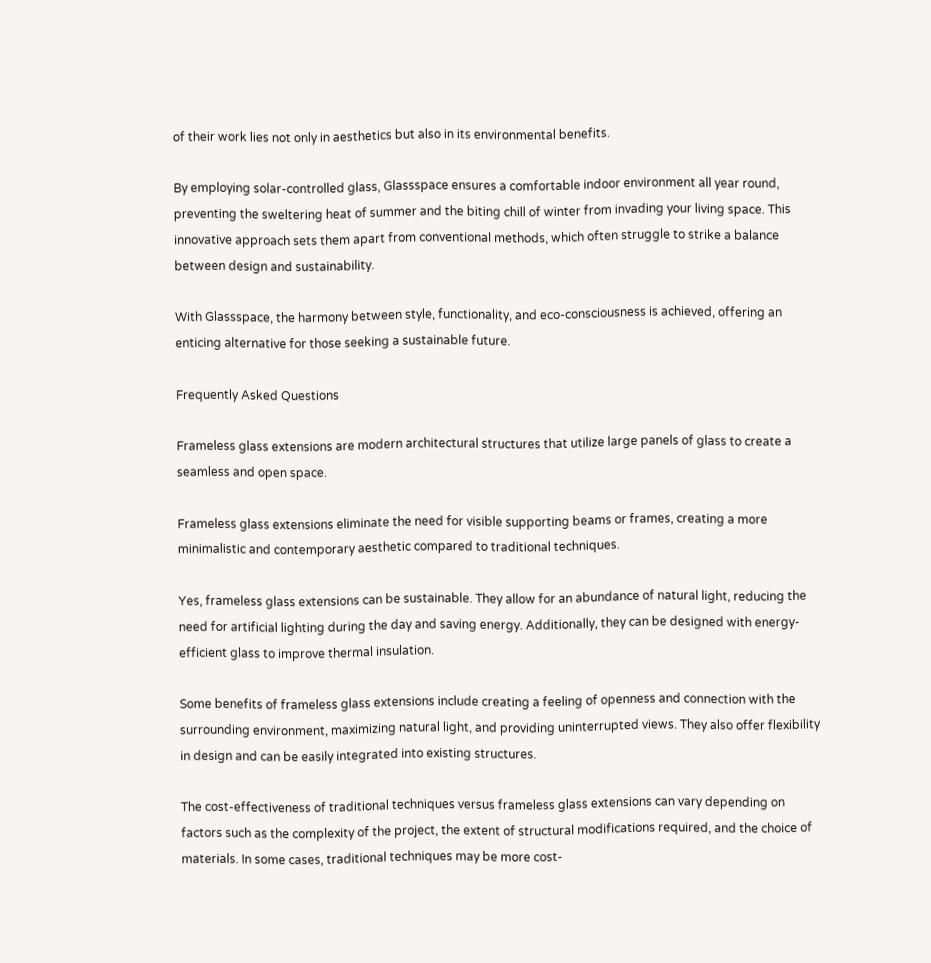of their work lies not only in aesthetics but also in its environmental benefits.

By employing solar-controlled glass, Glassspace ensures a comfortable indoor environment all year round, preventing the sweltering heat of summer and the biting chill of winter from invading your living space. This innovative approach sets them apart from conventional methods, which often struggle to strike a balance between design and sustainability.

With Glassspace, the harmony between style, functionality, and eco-consciousness is achieved, offering an enticing alternative for those seeking a sustainable future.

Frequently Asked Questions

Frameless glass extensions are modern architectural structures that utilize large panels of glass to create a seamless and open space.

Frameless glass extensions eliminate the need for visible supporting beams or frames, creating a more minimalistic and contemporary aesthetic compared to traditional techniques.

Yes, frameless glass extensions can be sustainable. They allow for an abundance of natural light, reducing the need for artificial lighting during the day and saving energy. Additionally, they can be designed with energy-efficient glass to improve thermal insulation.

Some benefits of frameless glass extensions include creating a feeling of openness and connection with the surrounding environment, maximizing natural light, and providing uninterrupted views. They also offer flexibility in design and can be easily integrated into existing structures.

The cost-effectiveness of traditional techniques versus frameless glass extensions can vary depending on factors such as the complexity of the project, the extent of structural modifications required, and the choice of materials. In some cases, traditional techniques may be more cost-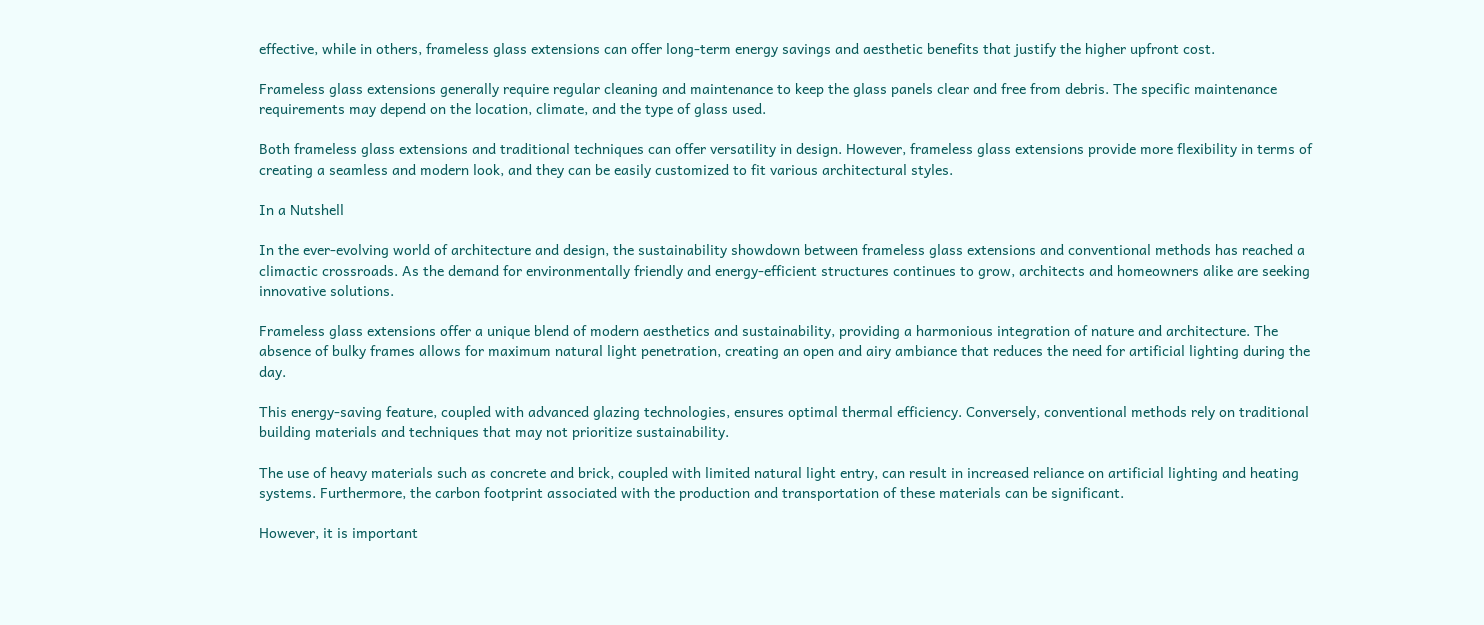effective, while in others, frameless glass extensions can offer long-term energy savings and aesthetic benefits that justify the higher upfront cost.

Frameless glass extensions generally require regular cleaning and maintenance to keep the glass panels clear and free from debris. The specific maintenance requirements may depend on the location, climate, and the type of glass used.

Both frameless glass extensions and traditional techniques can offer versatility in design. However, frameless glass extensions provide more flexibility in terms of creating a seamless and modern look, and they can be easily customized to fit various architectural styles.

In a Nutshell

In the ever-evolving world of architecture and design, the sustainability showdown between frameless glass extensions and conventional methods has reached a climactic crossroads. As the demand for environmentally friendly and energy-efficient structures continues to grow, architects and homeowners alike are seeking innovative solutions.

Frameless glass extensions offer a unique blend of modern aesthetics and sustainability, providing a harmonious integration of nature and architecture. The absence of bulky frames allows for maximum natural light penetration, creating an open and airy ambiance that reduces the need for artificial lighting during the day.

This energy-saving feature, coupled with advanced glazing technologies, ensures optimal thermal efficiency. Conversely, conventional methods rely on traditional building materials and techniques that may not prioritize sustainability.

The use of heavy materials such as concrete and brick, coupled with limited natural light entry, can result in increased reliance on artificial lighting and heating systems. Furthermore, the carbon footprint associated with the production and transportation of these materials can be significant.

However, it is important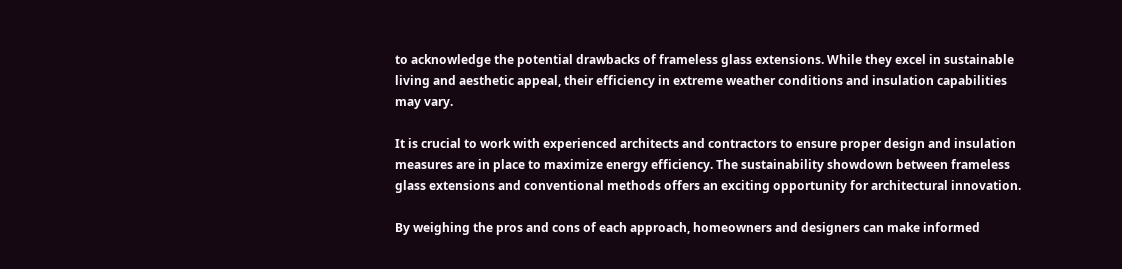to acknowledge the potential drawbacks of frameless glass extensions. While they excel in sustainable living and aesthetic appeal, their efficiency in extreme weather conditions and insulation capabilities may vary.

It is crucial to work with experienced architects and contractors to ensure proper design and insulation measures are in place to maximize energy efficiency. The sustainability showdown between frameless glass extensions and conventional methods offers an exciting opportunity for architectural innovation.

By weighing the pros and cons of each approach, homeowners and designers can make informed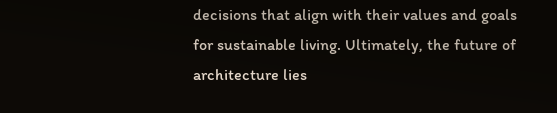decisions that align with their values and goals for sustainable living. Ultimately, the future of architecture lies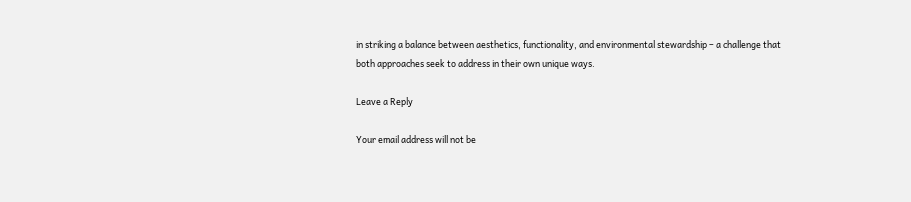in striking a balance between aesthetics, functionality, and environmental stewardship – a challenge that both approaches seek to address in their own unique ways.

Leave a Reply

Your email address will not be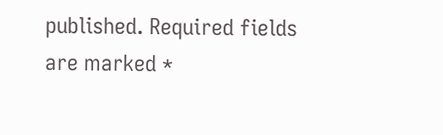published. Required fields are marked *